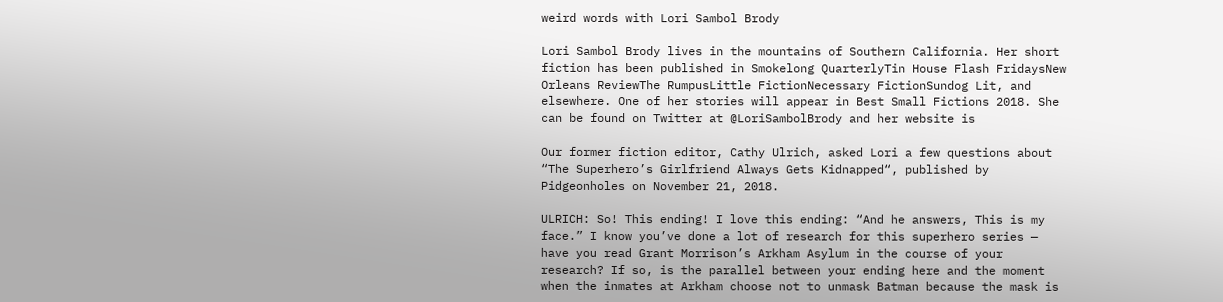weird words with Lori Sambol Brody

Lori Sambol Brody lives in the mountains of Southern California. Her short fiction has been published in Smokelong QuarterlyTin House Flash FridaysNew Orleans ReviewThe RumpusLittle FictionNecessary FictionSundog Lit, and elsewhere. One of her stories will appear in Best Small Fictions 2018. She can be found on Twitter at @LoriSambolBrody and her website is

Our former fiction editor, Cathy Ulrich, asked Lori a few questions about “The Superhero’s Girlfriend Always Gets Kidnapped“, published by Pidgeonholes on November 21, 2018.

ULRICH: So! This ending! I love this ending: “And he answers, This is my face.” I know you’ve done a lot of research for this superhero series — have you read Grant Morrison’s Arkham Asylum in the course of your research? If so, is the parallel between your ending here and the moment when the inmates at Arkham choose not to unmask Batman because the mask is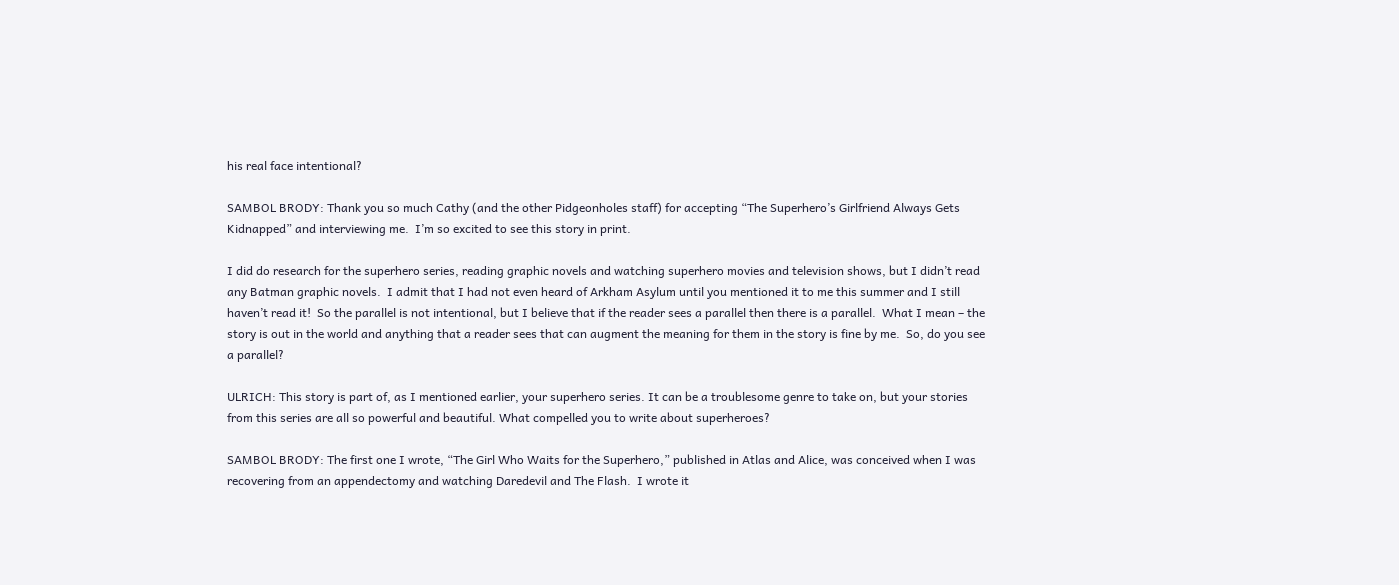his real face intentional?

SAMBOL BRODY: Thank you so much Cathy (and the other Pidgeonholes staff) for accepting “The Superhero’s Girlfriend Always Gets Kidnapped” and interviewing me.  I’m so excited to see this story in print.

I did do research for the superhero series, reading graphic novels and watching superhero movies and television shows, but I didn’t read any Batman graphic novels.  I admit that I had not even heard of Arkham Asylum until you mentioned it to me this summer and I still haven’t read it!  So the parallel is not intentional, but I believe that if the reader sees a parallel then there is a parallel.  What I mean – the story is out in the world and anything that a reader sees that can augment the meaning for them in the story is fine by me.  So, do you see a parallel?

ULRICH: This story is part of, as I mentioned earlier, your superhero series. It can be a troublesome genre to take on, but your stories from this series are all so powerful and beautiful. What compelled you to write about superheroes?

SAMBOL BRODY: The first one I wrote, “The Girl Who Waits for the Superhero,” published in Atlas and Alice, was conceived when I was recovering from an appendectomy and watching Daredevil and The Flash.  I wrote it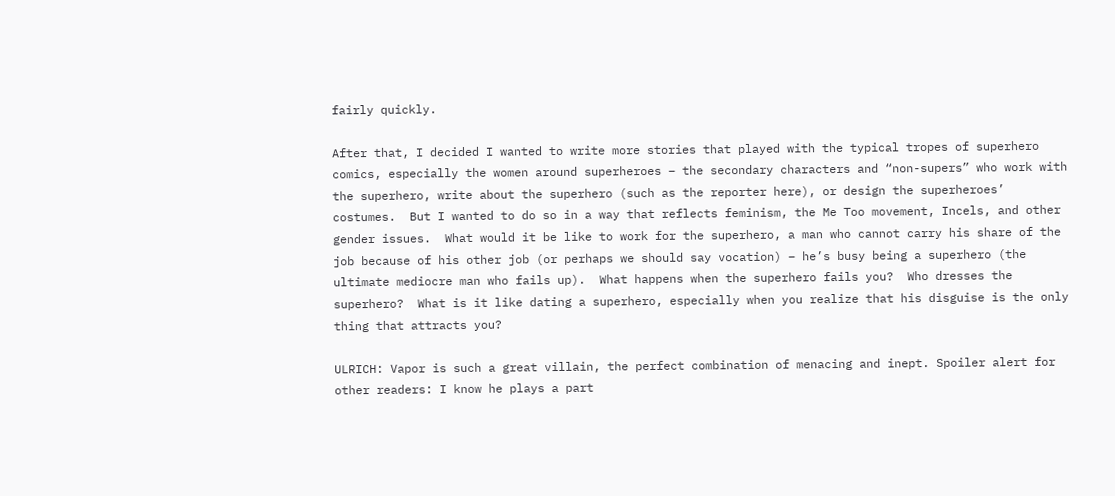fairly quickly.

After that, I decided I wanted to write more stories that played with the typical tropes of superhero comics, especially the women around superheroes – the secondary characters and “non-supers” who work with the superhero, write about the superhero (such as the reporter here), or design the superheroes’ costumes.  But I wanted to do so in a way that reflects feminism, the Me Too movement, Incels, and other gender issues.  What would it be like to work for the superhero, a man who cannot carry his share of the job because of his other job (or perhaps we should say vocation) – he’s busy being a superhero (the ultimate mediocre man who fails up).  What happens when the superhero fails you?  Who dresses the superhero?  What is it like dating a superhero, especially when you realize that his disguise is the only thing that attracts you?

ULRICH: Vapor is such a great villain, the perfect combination of menacing and inept. Spoiler alert for other readers: I know he plays a part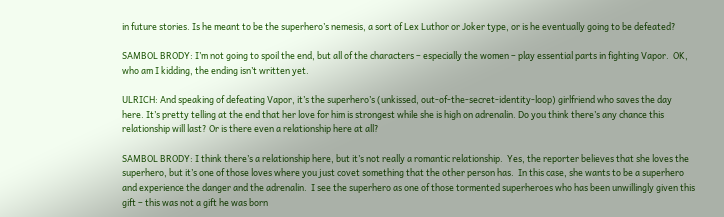in future stories. Is he meant to be the superhero’s nemesis, a sort of Lex Luthor or Joker type, or is he eventually going to be defeated?

SAMBOL BRODY: I’m not going to spoil the end, but all of the characters – especially the women – play essential parts in fighting Vapor.  OK, who am I kidding, the ending isn’t written yet.

ULRICH: And speaking of defeating Vapor, it’s the superhero’s (unkissed, out-of-the-secret-identity-loop) girlfriend who saves the day here. It’s pretty telling at the end that her love for him is strongest while she is high on adrenalin. Do you think there’s any chance this relationship will last? Or is there even a relationship here at all?

SAMBOL BRODY: I think there’s a relationship here, but it’s not really a romantic relationship.  Yes, the reporter believes that she loves the superhero, but it’s one of those loves where you just covet something that the other person has.  In this case, she wants to be a superhero and experience the danger and the adrenalin.  I see the superhero as one of those tormented superheroes who has been unwillingly given this gift – this was not a gift he was born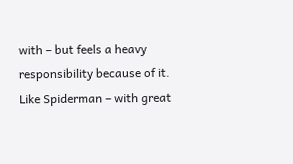with – but feels a heavy responsibility because of it.  Like Spiderman – with great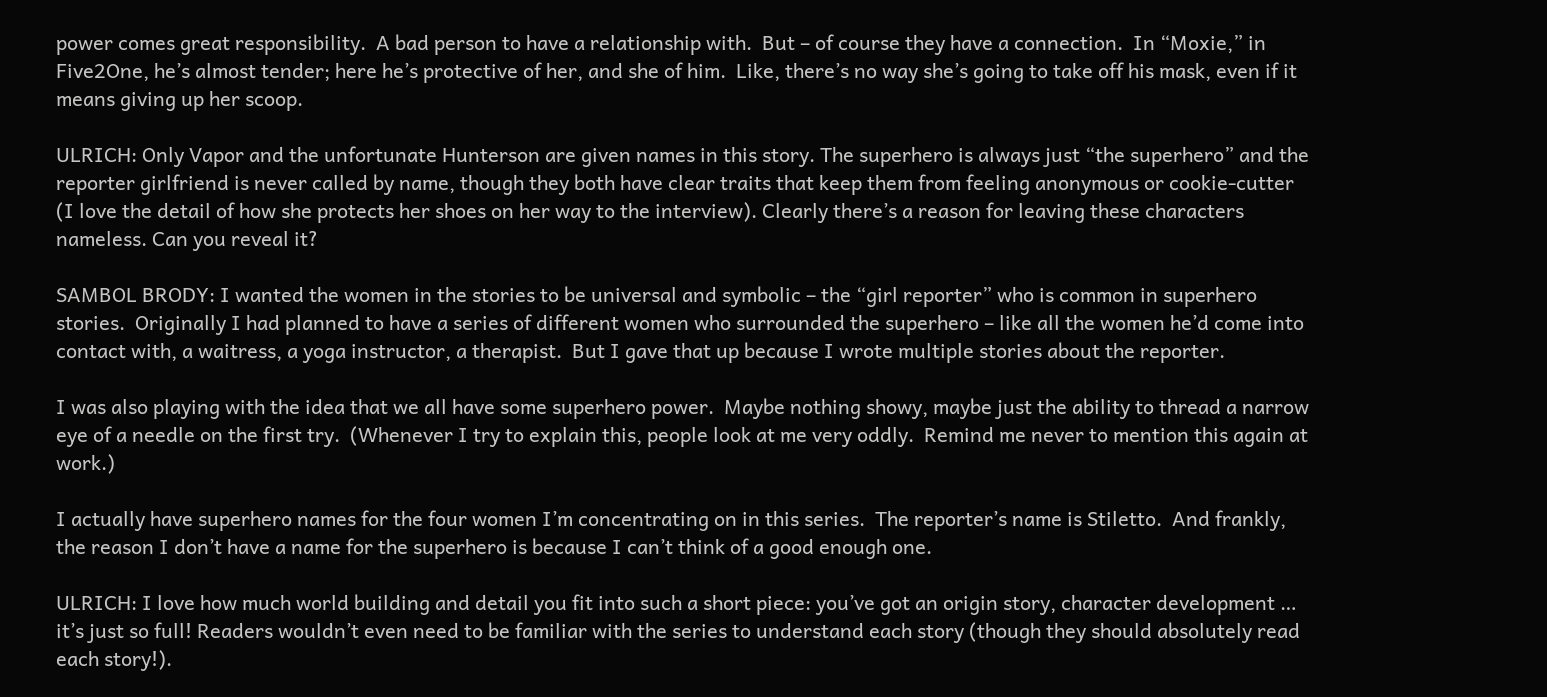power comes great responsibility.  A bad person to have a relationship with.  But – of course they have a connection.  In “Moxie,” in Five2One, he’s almost tender; here he’s protective of her, and she of him.  Like, there’s no way she’s going to take off his mask, even if it means giving up her scoop.

ULRICH: Only Vapor and the unfortunate Hunterson are given names in this story. The superhero is always just “the superhero” and the reporter girlfriend is never called by name, though they both have clear traits that keep them from feeling anonymous or cookie-cutter (I love the detail of how she protects her shoes on her way to the interview). Clearly there’s a reason for leaving these characters nameless. Can you reveal it?

SAMBOL BRODY: I wanted the women in the stories to be universal and symbolic – the “girl reporter” who is common in superhero stories.  Originally I had planned to have a series of different women who surrounded the superhero – like all the women he’d come into contact with, a waitress, a yoga instructor, a therapist.  But I gave that up because I wrote multiple stories about the reporter.

I was also playing with the idea that we all have some superhero power.  Maybe nothing showy, maybe just the ability to thread a narrow eye of a needle on the first try.  (Whenever I try to explain this, people look at me very oddly.  Remind me never to mention this again at work.)

I actually have superhero names for the four women I’m concentrating on in this series.  The reporter’s name is Stiletto.  And frankly, the reason I don’t have a name for the superhero is because I can’t think of a good enough one.

ULRICH: I love how much world building and detail you fit into such a short piece: you’ve got an origin story, character development … it’s just so full! Readers wouldn’t even need to be familiar with the series to understand each story (though they should absolutely read each story!).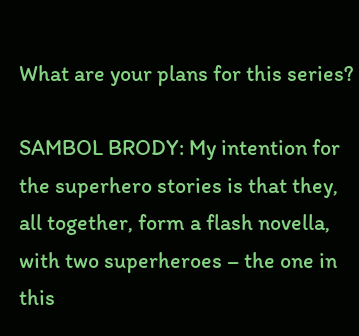What are your plans for this series?

SAMBOL BRODY: My intention for the superhero stories is that they, all together, form a flash novella, with two superheroes – the one in this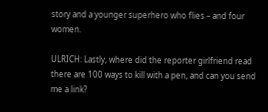story and a younger superhero who flies – and four women.

ULRICH: Lastly, where did the reporter girlfriend read there are 100 ways to kill with a pen, and can you send me a link?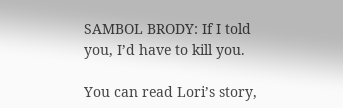SAMBOL BRODY: If I told you, I’d have to kill you.

You can read Lori’s story,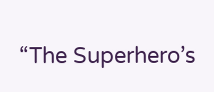“The Superhero’s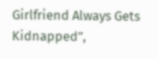Girlfriend Always Gets Kidnapped”,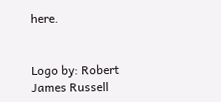here.


Logo by: Robert James Russell